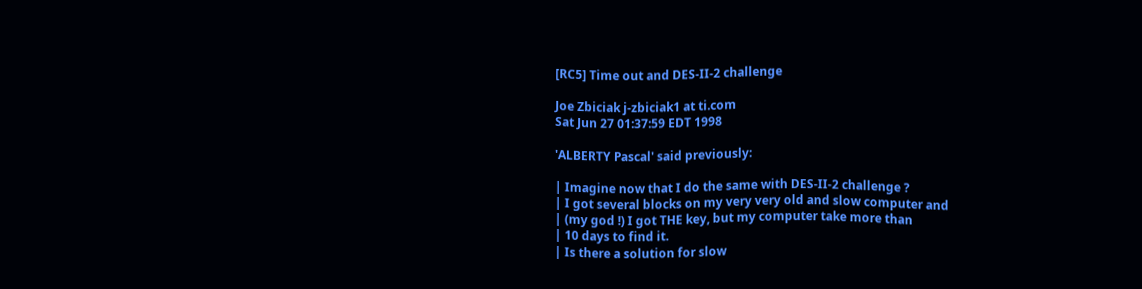[RC5] Time out and DES-II-2 challenge

Joe Zbiciak j-zbiciak1 at ti.com
Sat Jun 27 01:37:59 EDT 1998

'ALBERTY Pascal' said previously:

| Imagine now that I do the same with DES-II-2 challenge ?
| I got several blocks on my very very old and slow computer and
| (my god !) I got THE key, but my computer take more than
| 10 days to find it.
| Is there a solution for slow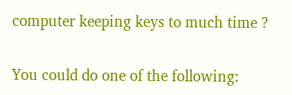computer keeping keys to much time ?

You could do one of the following: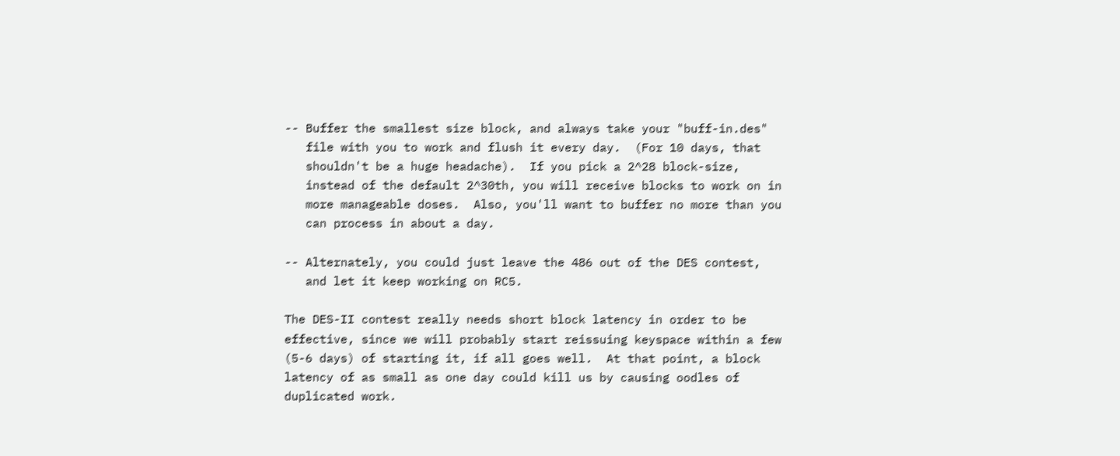-- Buffer the smallest size block, and always take your "buff-in.des"
   file with you to work and flush it every day.  (For 10 days, that
   shouldn't be a huge headache).  If you pick a 2^28 block-size,
   instead of the default 2^30th, you will receive blocks to work on in
   more manageable doses.  Also, you'll want to buffer no more than you
   can process in about a day.

-- Alternately, you could just leave the 486 out of the DES contest,
   and let it keep working on RC5.

The DES-II contest really needs short block latency in order to be
effective, since we will probably start reissuing keyspace within a few
(5-6 days) of starting it, if all goes well.  At that point, a block
latency of as small as one day could kill us by causing oodles of
duplicated work.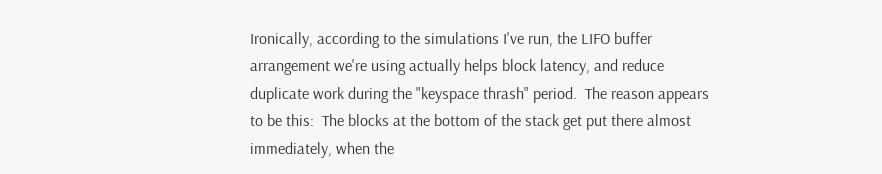Ironically, according to the simulations I've run, the LIFO buffer
arrangement we're using actually helps block latency, and reduce
duplicate work during the "keyspace thrash" period.  The reason appears
to be this:  The blocks at the bottom of the stack get put there almost
immediately, when the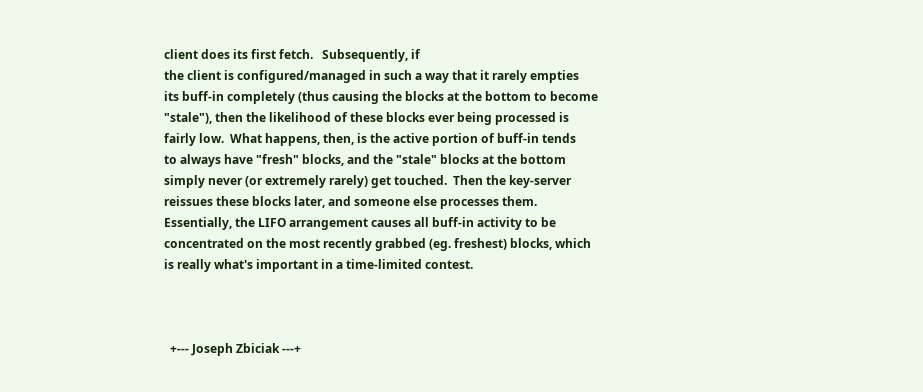client does its first fetch.   Subsequently, if
the client is configured/managed in such a way that it rarely empties
its buff-in completely (thus causing the blocks at the bottom to become
"stale"), then the likelihood of these blocks ever being processed is
fairly low.  What happens, then, is the active portion of buff-in tends
to always have "fresh" blocks, and the "stale" blocks at the bottom
simply never (or extremely rarely) get touched.  Then the key-server
reissues these blocks later, and someone else processes them.
Essentially, the LIFO arrangement causes all buff-in activity to be
concentrated on the most recently grabbed (eg. freshest) blocks, which
is really what's important in a time-limited contest.



  +--- Joseph Zbiciak ---+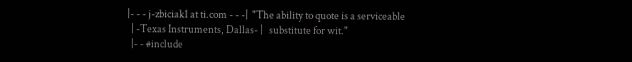|- - - j-zbiciak1 at ti.com - - -|  "The ability to quote is a serviceable
  | -Texas Instruments, Dallas- |   substitute for wit."
  |- - #include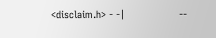<disclaim.h> - -|                  --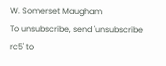W. Somerset Maugham
To unsubscribe, send 'unsubscribe rc5' to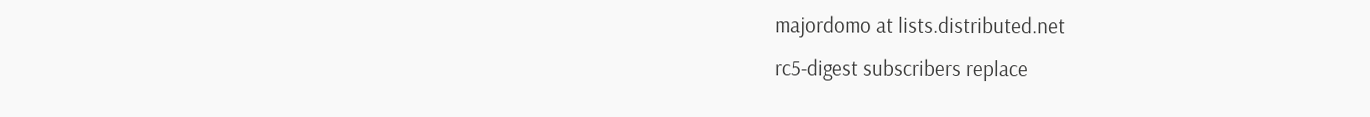majordomo at lists.distributed.net
rc5-digest subscribers replace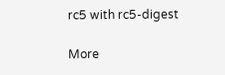rc5 with rc5-digest

More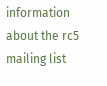information about the rc5 mailing list